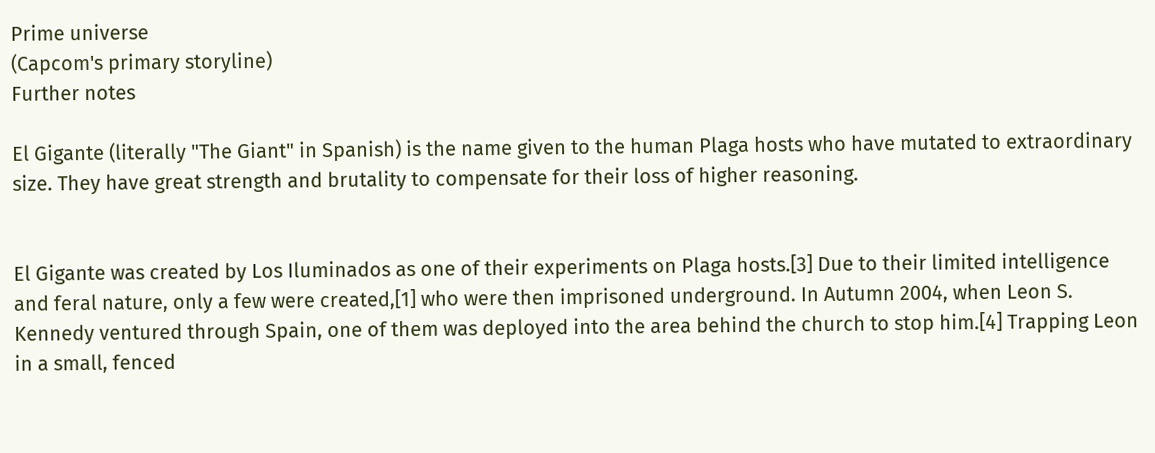Prime universe
(Capcom's primary storyline)
Further notes

El Gigante (literally "The Giant" in Spanish) is the name given to the human Plaga hosts who have mutated to extraordinary size. They have great strength and brutality to compensate for their loss of higher reasoning.


El Gigante was created by Los Iluminados as one of their experiments on Plaga hosts.[3] Due to their limited intelligence and feral nature, only a few were created,[1] who were then imprisoned underground. In Autumn 2004, when Leon S. Kennedy ventured through Spain, one of them was deployed into the area behind the church to stop him.[4] Trapping Leon in a small, fenced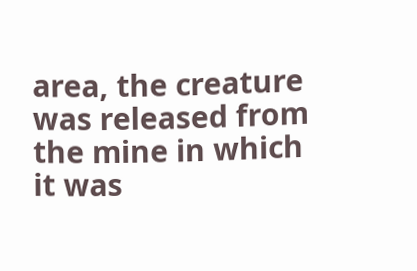area, the creature was released from the mine in which it was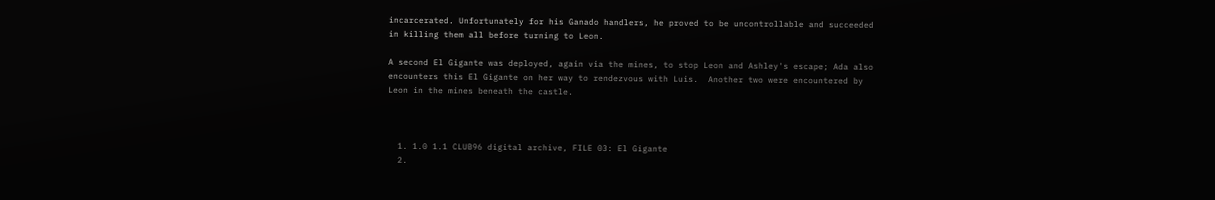incarcerated. Unfortunately for his Ganado handlers, he proved to be uncontrollable and succeeded in killing them all before turning to Leon.

A second El Gigante was deployed, again via the mines, to stop Leon and Ashley's escape; Ada also encounters this El Gigante on her way to rendezvous with Luis.  Another two were encountered by Leon in the mines beneath the castle.



  1. 1.0 1.1 CLUB96 digital archive, FILE 03: El Gigante
  2.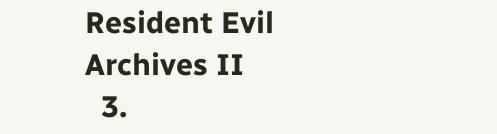Resident Evil Archives II
  3.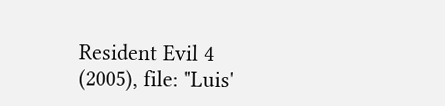Resident Evil 4 (2005), file: "Luis'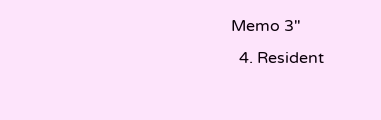Memo 3"
  4. Resident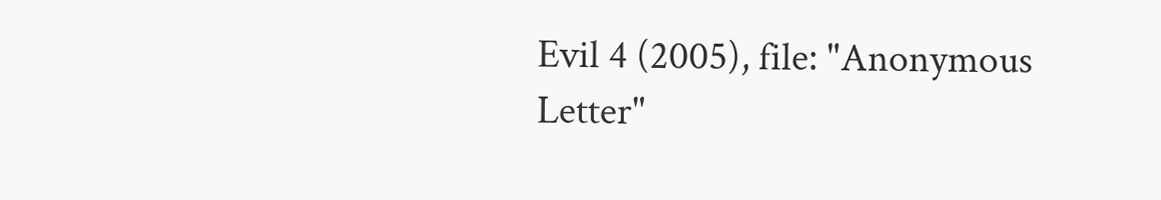Evil 4 (2005), file: "Anonymous Letter"